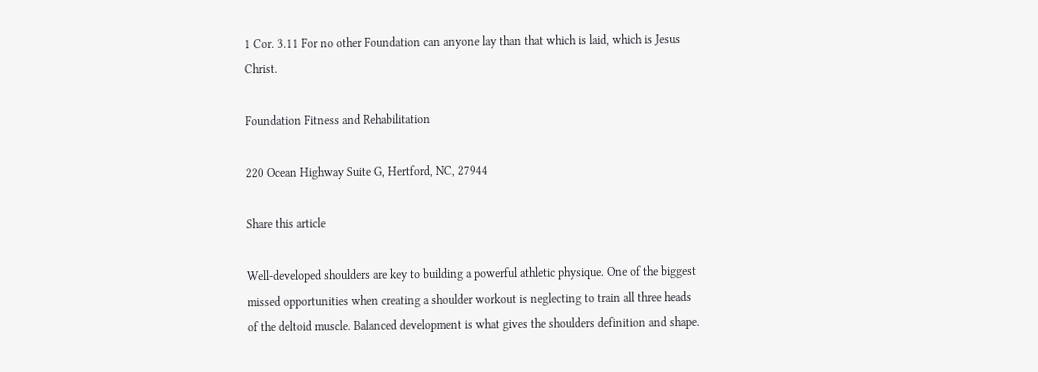1 Cor. 3.11 For no other Foundation can anyone lay than that which is laid, which is Jesus Christ.

Foundation Fitness and Rehabilitation

220 Ocean Highway Suite G, Hertford, NC, 27944

Share this article

Well-developed shoulders are key to building a powerful athletic physique. One of the biggest missed opportunities when creating a shoulder workout is neglecting to train all three heads of the deltoid muscle. Balanced development is what gives the shoulders definition and shape.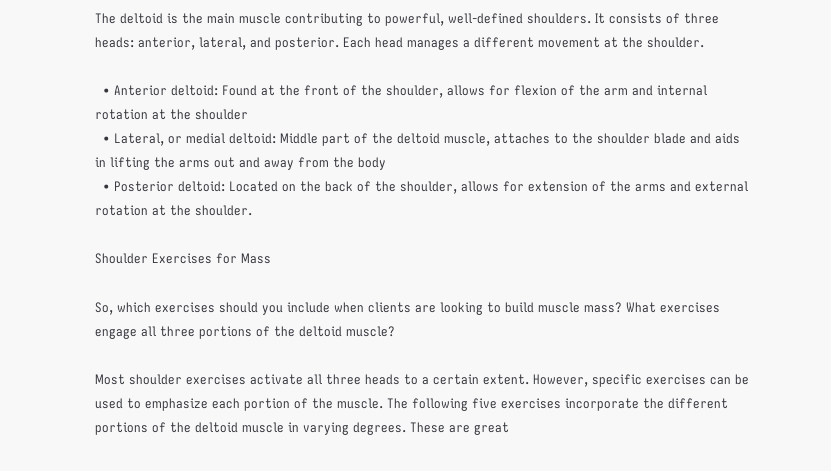The deltoid is the main muscle contributing to powerful, well-defined shoulders. It consists of three heads: anterior, lateral, and posterior. Each head manages a different movement at the shoulder.

  • Anterior deltoid: Found at the front of the shoulder, allows for flexion of the arm and internal rotation at the shoulder
  • Lateral, or medial deltoid: Middle part of the deltoid muscle, attaches to the shoulder blade and aids in lifting the arms out and away from the body
  • Posterior deltoid: Located on the back of the shoulder, allows for extension of the arms and external rotation at the shoulder.

Shoulder Exercises for Mass

So, which exercises should you include when clients are looking to build muscle mass? What exercises engage all three portions of the deltoid muscle?

Most shoulder exercises activate all three heads to a certain extent. However, specific exercises can be used to emphasize each portion of the muscle. The following five exercises incorporate the different portions of the deltoid muscle in varying degrees. These are great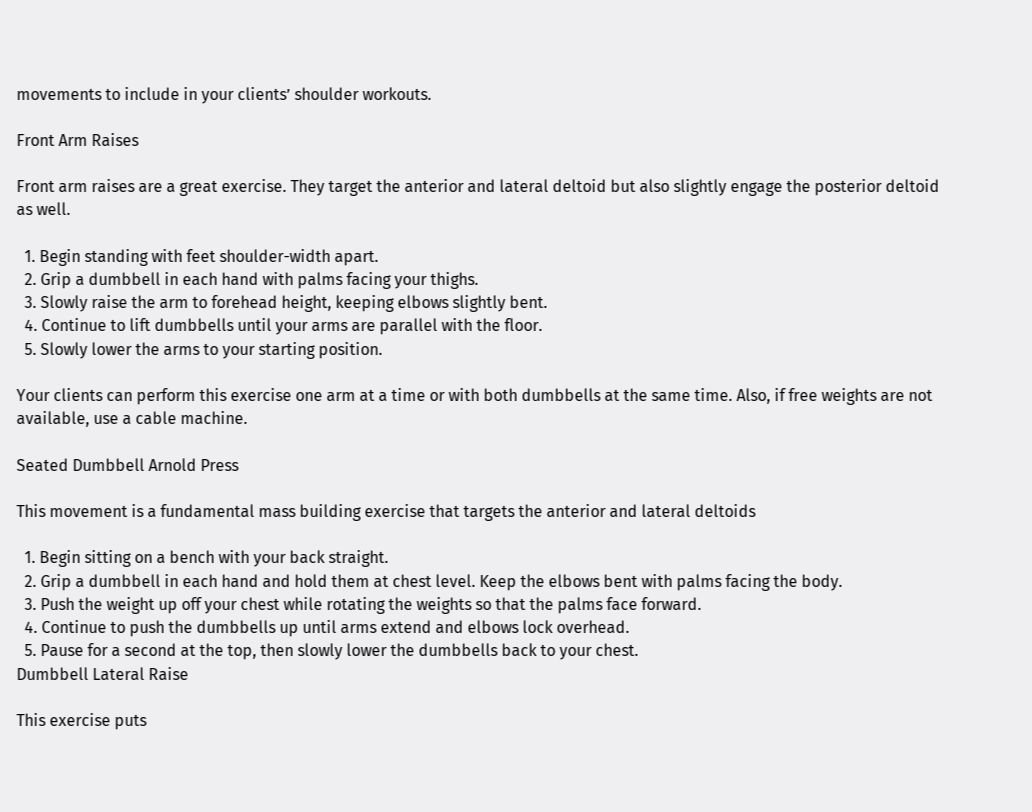movements to include in your clients’ shoulder workouts.

Front Arm Raises

Front arm raises are a great exercise. They target the anterior and lateral deltoid but also slightly engage the posterior deltoid as well.

  1. Begin standing with feet shoulder-width apart.
  2. Grip a dumbbell in each hand with palms facing your thighs.
  3. Slowly raise the arm to forehead height, keeping elbows slightly bent.
  4. Continue to lift dumbbells until your arms are parallel with the floor.
  5. Slowly lower the arms to your starting position.

Your clients can perform this exercise one arm at a time or with both dumbbells at the same time. Also, if free weights are not available, use a cable machine.

Seated Dumbbell Arnold Press

This movement is a fundamental mass building exercise that targets the anterior and lateral deltoids

  1. Begin sitting on a bench with your back straight.
  2. Grip a dumbbell in each hand and hold them at chest level. Keep the elbows bent with palms facing the body.
  3. Push the weight up off your chest while rotating the weights so that the palms face forward.
  4. Continue to push the dumbbells up until arms extend and elbows lock overhead.
  5. Pause for a second at the top, then slowly lower the dumbbells back to your chest.
Dumbbell Lateral Raise

This exercise puts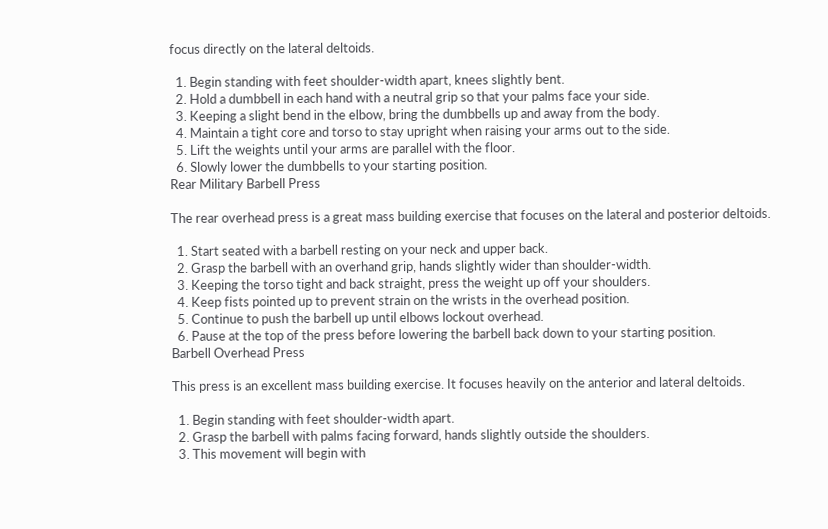focus directly on the lateral deltoids.

  1. Begin standing with feet shoulder-width apart, knees slightly bent.
  2. Hold a dumbbell in each hand with a neutral grip so that your palms face your side.
  3. Keeping a slight bend in the elbow, bring the dumbbells up and away from the body.
  4. Maintain a tight core and torso to stay upright when raising your arms out to the side.
  5. Lift the weights until your arms are parallel with the floor.
  6. Slowly lower the dumbbells to your starting position.
Rear Military Barbell Press

The rear overhead press is a great mass building exercise that focuses on the lateral and posterior deltoids.

  1. Start seated with a barbell resting on your neck and upper back.
  2. Grasp the barbell with an overhand grip, hands slightly wider than shoulder-width.
  3. Keeping the torso tight and back straight, press the weight up off your shoulders.
  4. Keep fists pointed up to prevent strain on the wrists in the overhead position.
  5. Continue to push the barbell up until elbows lockout overhead.
  6. Pause at the top of the press before lowering the barbell back down to your starting position.
Barbell Overhead Press

This press is an excellent mass building exercise. It focuses heavily on the anterior and lateral deltoids.

  1. Begin standing with feet shoulder-width apart.
  2. Grasp the barbell with palms facing forward, hands slightly outside the shoulders.
  3. This movement will begin with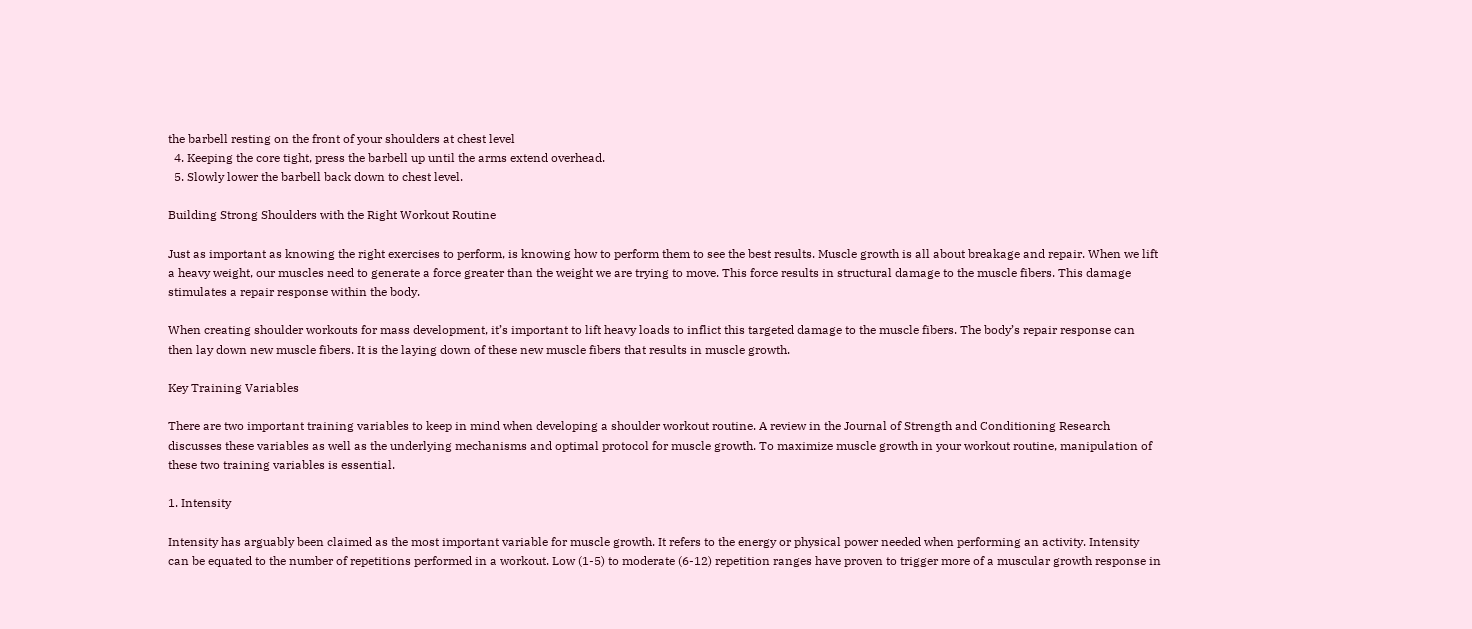the barbell resting on the front of your shoulders at chest level
  4. Keeping the core tight, press the barbell up until the arms extend overhead.
  5. Slowly lower the barbell back down to chest level.

Building Strong Shoulders with the Right Workout Routine

Just as important as knowing the right exercises to perform, is knowing how to perform them to see the best results. Muscle growth is all about breakage and repair. When we lift a heavy weight, our muscles need to generate a force greater than the weight we are trying to move. This force results in structural damage to the muscle fibers. This damage stimulates a repair response within the body.

When creating shoulder workouts for mass development, it’s important to lift heavy loads to inflict this targeted damage to the muscle fibers. The body’s repair response can then lay down new muscle fibers. It is the laying down of these new muscle fibers that results in muscle growth.

Key Training Variables

There are two important training variables to keep in mind when developing a shoulder workout routine. A review in the Journal of Strength and Conditioning Research discusses these variables as well as the underlying mechanisms and optimal protocol for muscle growth. To maximize muscle growth in your workout routine, manipulation of these two training variables is essential.

1. Intensity

Intensity has arguably been claimed as the most important variable for muscle growth. It refers to the energy or physical power needed when performing an activity. Intensity can be equated to the number of repetitions performed in a workout. Low (1-5) to moderate (6-12) repetition ranges have proven to trigger more of a muscular growth response in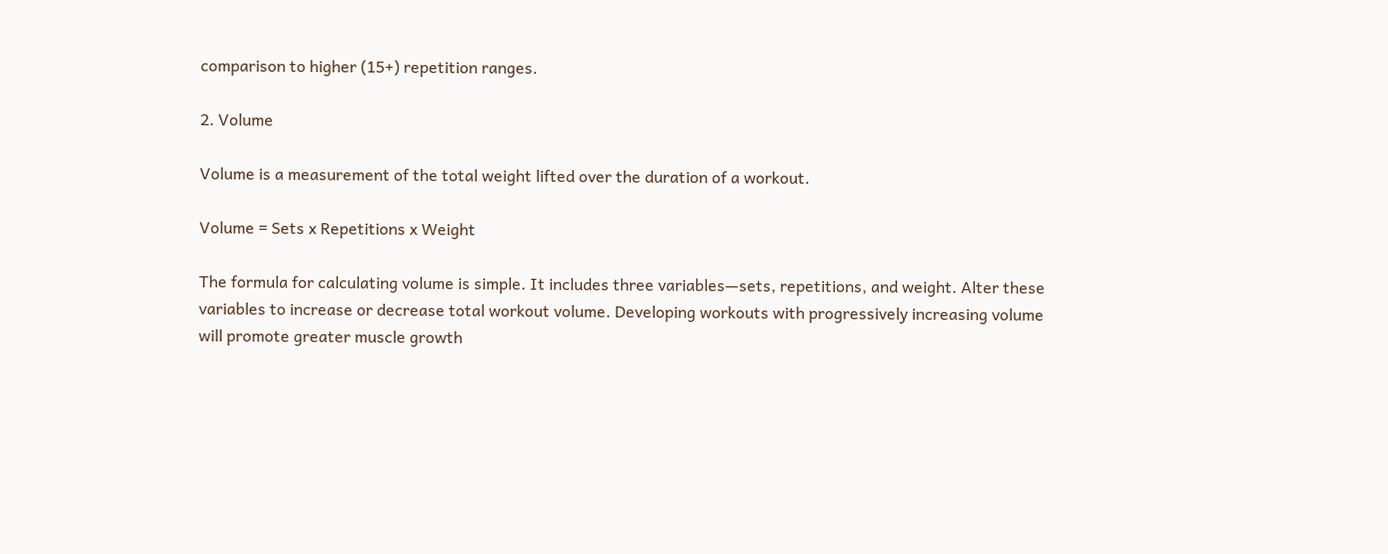comparison to higher (15+) repetition ranges.

2. Volume

Volume is a measurement of the total weight lifted over the duration of a workout.

Volume = Sets x Repetitions x Weight

The formula for calculating volume is simple. It includes three variables—sets, repetitions, and weight. Alter these variables to increase or decrease total workout volume. Developing workouts with progressively increasing volume will promote greater muscle growth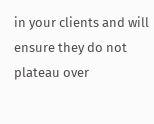in your clients and will ensure they do not plateau over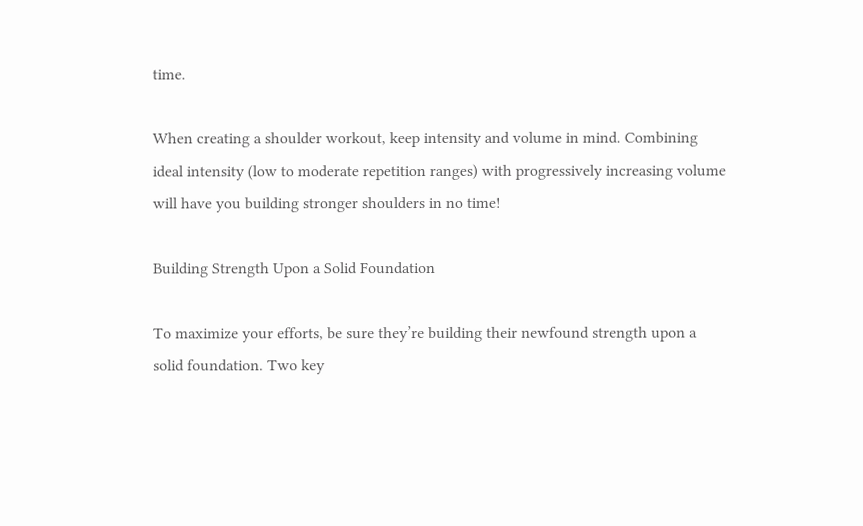time.

When creating a shoulder workout, keep intensity and volume in mind. Combining ideal intensity (low to moderate repetition ranges) with progressively increasing volume will have you building stronger shoulders in no time!

Building Strength Upon a Solid Foundation

To maximize your efforts, be sure they’re building their newfound strength upon a solid foundation. Two key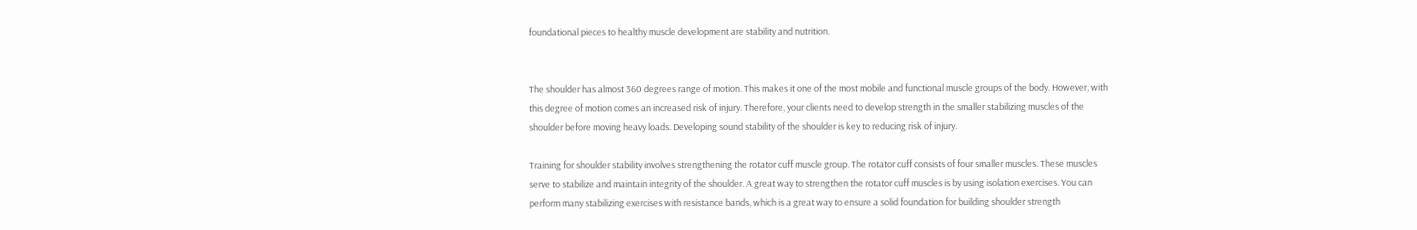foundational pieces to healthy muscle development are stability and nutrition.


The shoulder has almost 360 degrees range of motion. This makes it one of the most mobile and functional muscle groups of the body. However, with this degree of motion comes an increased risk of injury. Therefore, your clients need to develop strength in the smaller stabilizing muscles of the shoulder before moving heavy loads. Developing sound stability of the shoulder is key to reducing risk of injury.

Training for shoulder stability involves strengthening the rotator cuff muscle group. The rotator cuff consists of four smaller muscles. These muscles serve to stabilize and maintain integrity of the shoulder. A great way to strengthen the rotator cuff muscles is by using isolation exercises. You can perform many stabilizing exercises with resistance bands, which is a great way to ensure a solid foundation for building shoulder strength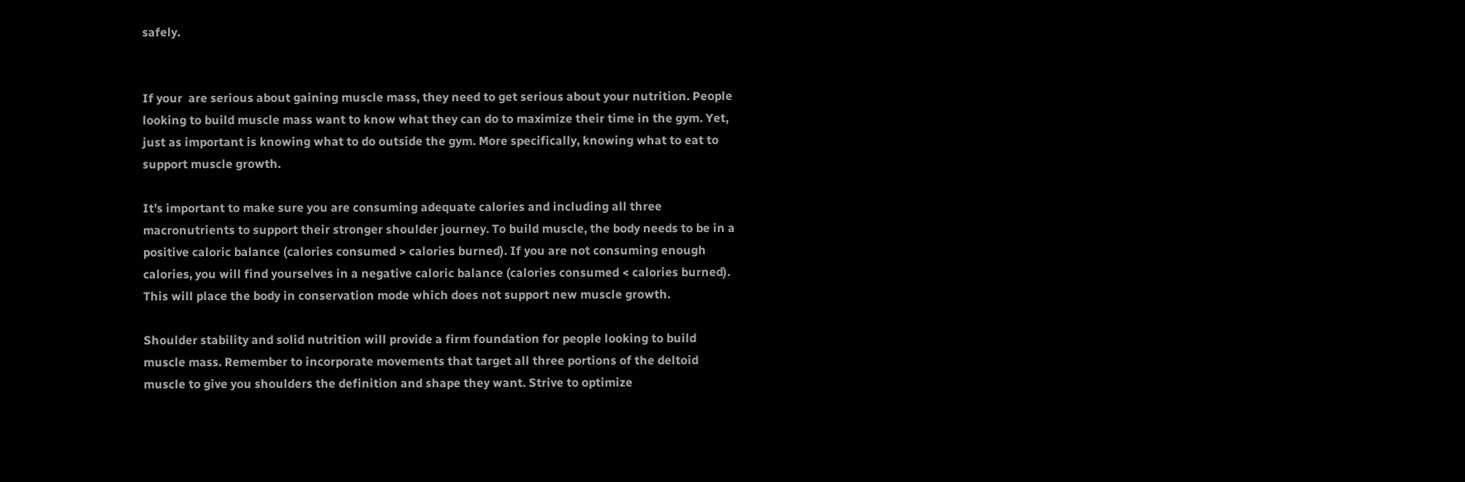safely.


If your  are serious about gaining muscle mass, they need to get serious about your nutrition. People looking to build muscle mass want to know what they can do to maximize their time in the gym. Yet, just as important is knowing what to do outside the gym. More specifically, knowing what to eat to support muscle growth.

It’s important to make sure you are consuming adequate calories and including all three macronutrients to support their stronger shoulder journey. To build muscle, the body needs to be in a positive caloric balance (calories consumed > calories burned). If you are not consuming enough calories, you will find yourselves in a negative caloric balance (calories consumed < calories burned). This will place the body in conservation mode which does not support new muscle growth.

Shoulder stability and solid nutrition will provide a firm foundation for people looking to build muscle mass. Remember to incorporate movements that target all three portions of the deltoid muscle to give you shoulders the definition and shape they want. Strive to optimize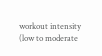workout intensity (low to moderate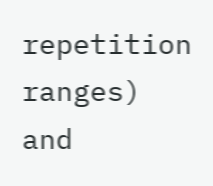repetition ranges) and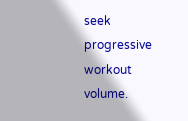seek progressive workout volume.